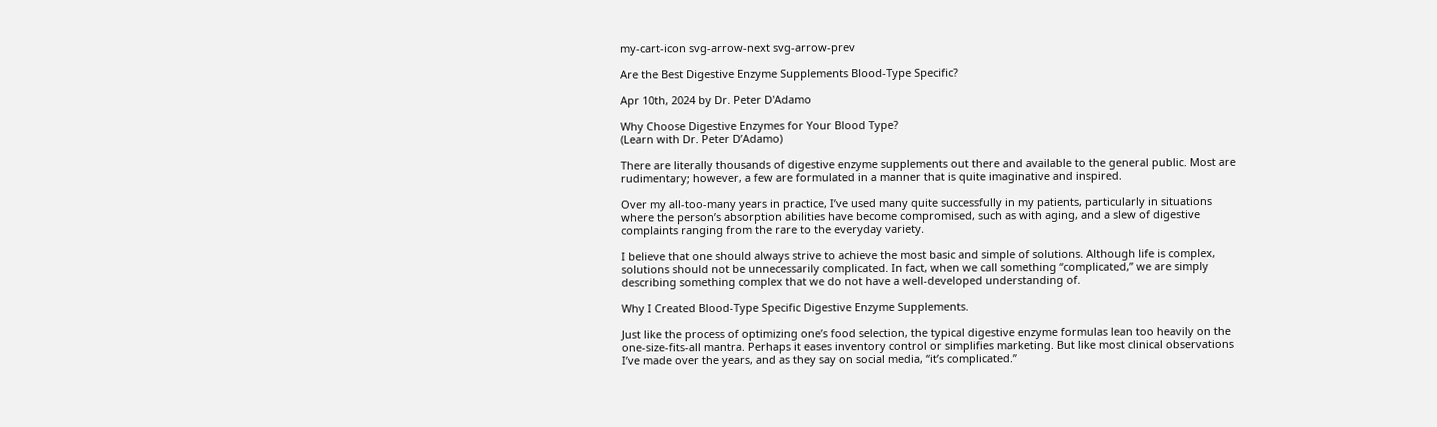my-cart-icon svg-arrow-next svg-arrow-prev

Are the Best Digestive Enzyme Supplements Blood-Type Specific?

Apr 10th, 2024 by Dr. Peter D'Adamo

Why Choose Digestive Enzymes for Your Blood Type?
(Learn with Dr. Peter D’Adamo)

There are literally thousands of digestive enzyme supplements out there and available to the general public. Most are rudimentary; however, a few are formulated in a manner that is quite imaginative and inspired.

Over my all-too-many years in practice, I’ve used many quite successfully in my patients, particularly in situations where the person’s absorption abilities have become compromised, such as with aging, and a slew of digestive complaints ranging from the rare to the everyday variety.

I believe that one should always strive to achieve the most basic and simple of solutions. Although life is complex, solutions should not be unnecessarily complicated. In fact, when we call something “complicated,” we are simply describing something complex that we do not have a well-developed understanding of.

Why I Created Blood-Type Specific Digestive Enzyme Supplements.

Just like the process of optimizing one’s food selection, the typical digestive enzyme formulas lean too heavily on the one-size-fits-all mantra. Perhaps it eases inventory control or simplifies marketing. But like most clinical observations I’ve made over the years, and as they say on social media, “it’s complicated.”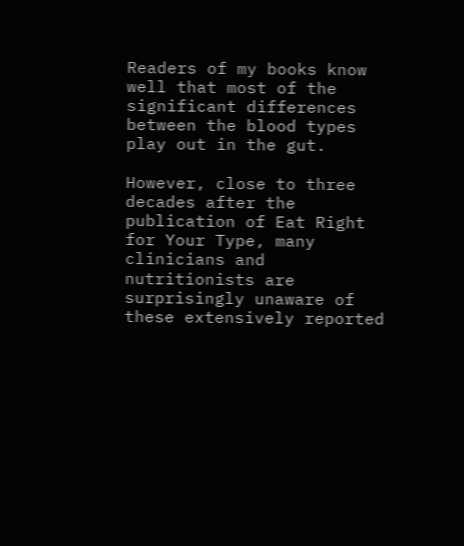Readers of my books know well that most of the significant differences between the blood types play out in the gut.

However, close to three decades after the publication of Eat Right for Your Type, many clinicians and nutritionists are surprisingly unaware of these extensively reported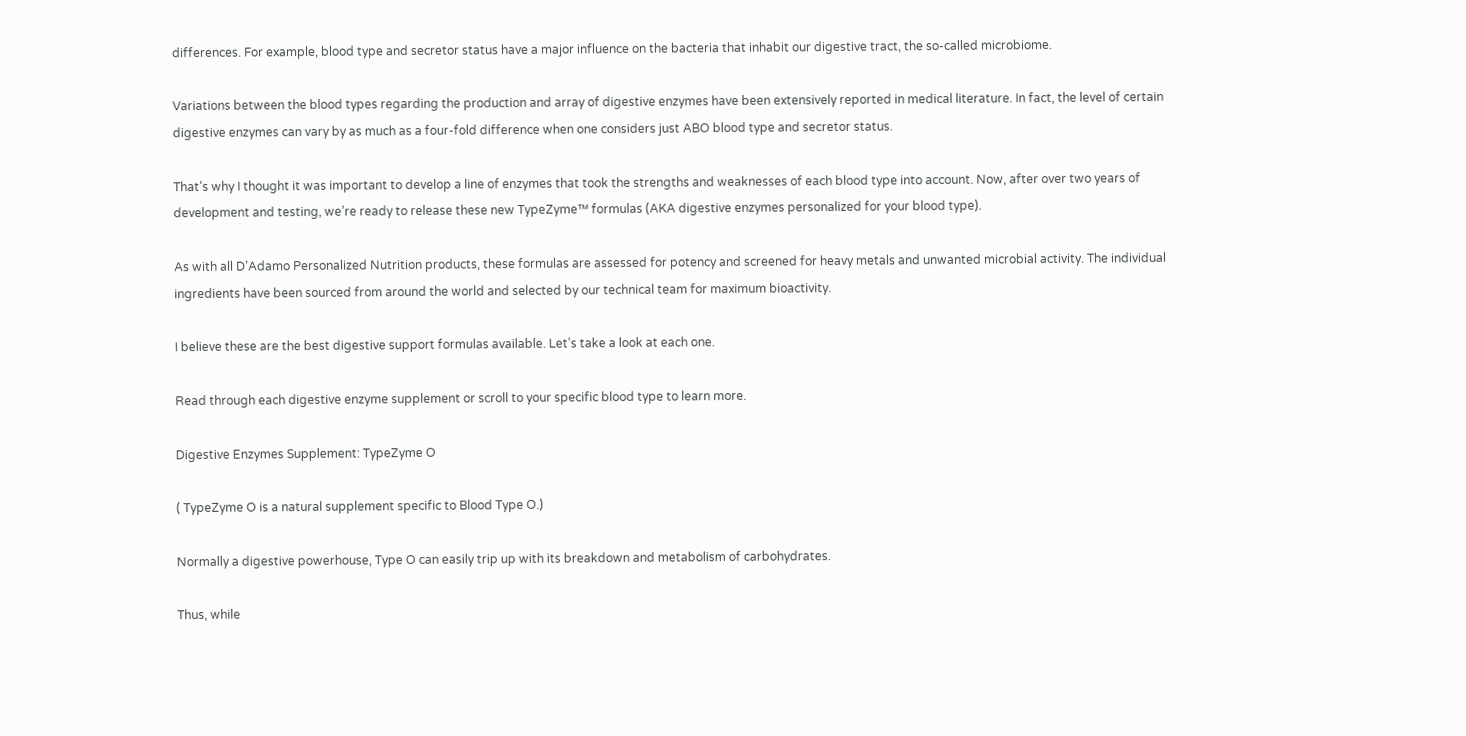differences. For example, blood type and secretor status have a major influence on the bacteria that inhabit our digestive tract, the so-called microbiome.

Variations between the blood types regarding the production and array of digestive enzymes have been extensively reported in medical literature. In fact, the level of certain digestive enzymes can vary by as much as a four-fold difference when one considers just ABO blood type and secretor status.

That’s why I thought it was important to develop a line of enzymes that took the strengths and weaknesses of each blood type into account. Now, after over two years of development and testing, we’re ready to release these new TypeZyme™ formulas (AKA digestive enzymes personalized for your blood type).

As with all D’Adamo Personalized Nutrition products, these formulas are assessed for potency and screened for heavy metals and unwanted microbial activity. The individual ingredients have been sourced from around the world and selected by our technical team for maximum bioactivity.

I believe these are the best digestive support formulas available. Let’s take a look at each one.

Read through each digestive enzyme supplement or scroll to your specific blood type to learn more.

Digestive Enzymes Supplement: TypeZyme O

( TypeZyme O is a natural supplement specific to Blood Type O.)

Normally a digestive powerhouse, Type O can easily trip up with its breakdown and metabolism of carbohydrates.

Thus, while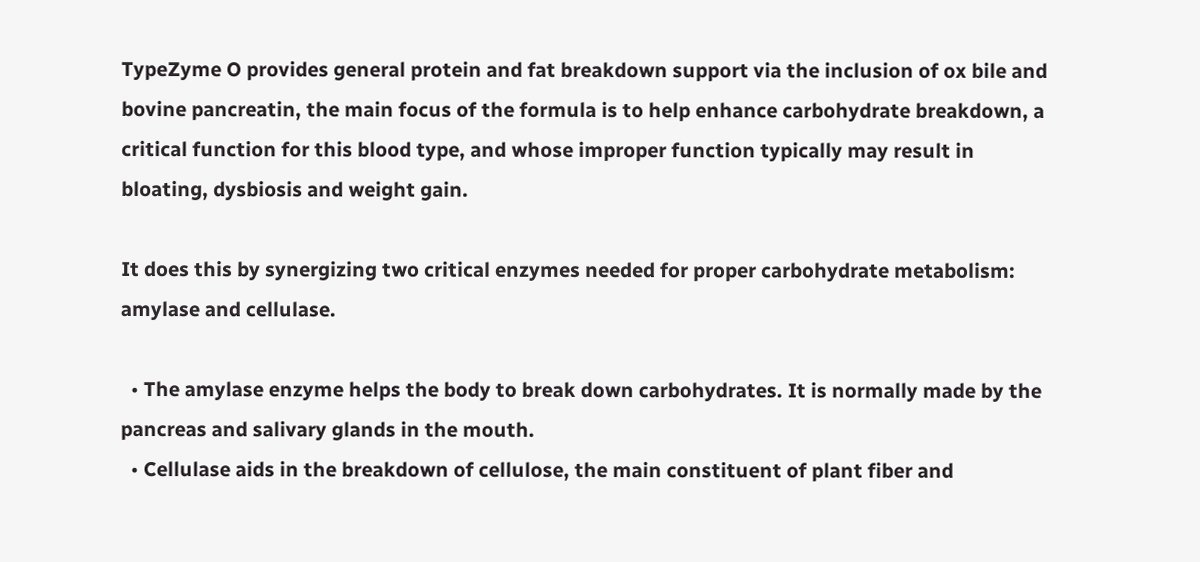TypeZyme O provides general protein and fat breakdown support via the inclusion of ox bile and bovine pancreatin, the main focus of the formula is to help enhance carbohydrate breakdown, a critical function for this blood type, and whose improper function typically may result in bloating, dysbiosis and weight gain.

It does this by synergizing two critical enzymes needed for proper carbohydrate metabolism: amylase and cellulase.

  • The amylase enzyme helps the body to break down carbohydrates. It is normally made by the pancreas and salivary glands in the mouth.
  • Cellulase aids in the breakdown of cellulose, the main constituent of plant fiber and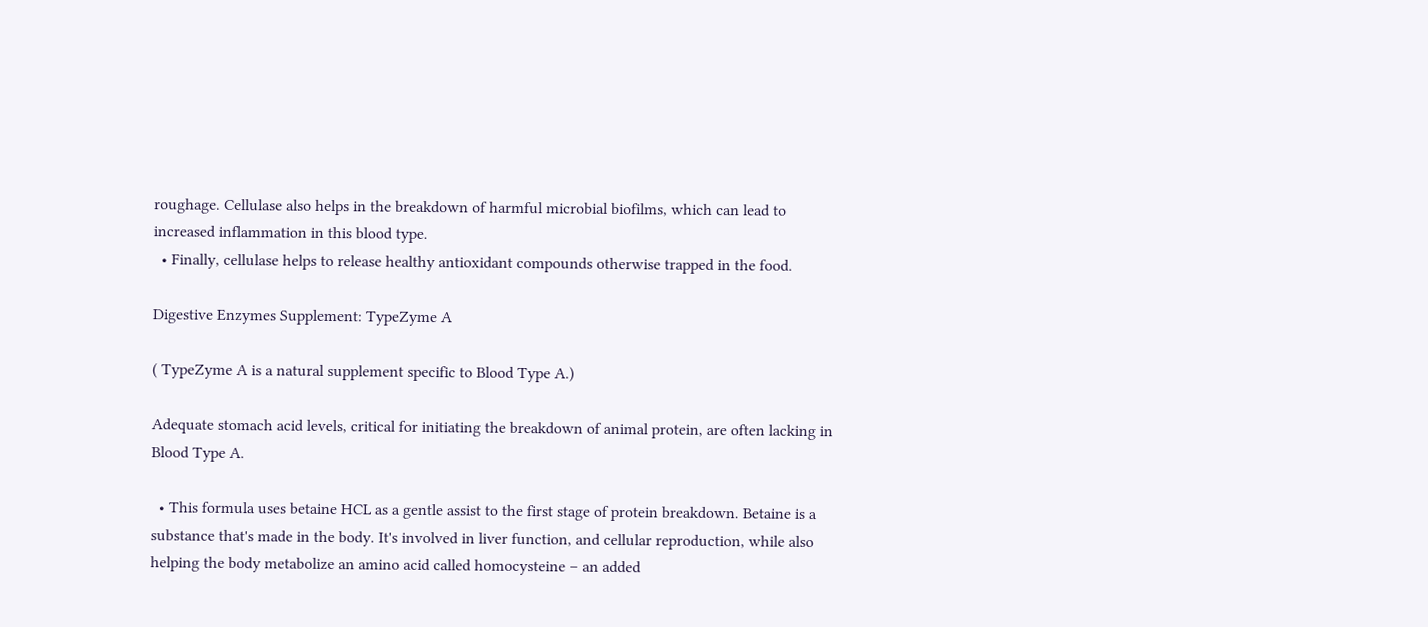roughage. Cellulase also helps in the breakdown of harmful microbial biofilms, which can lead to increased inflammation in this blood type.
  • Finally, cellulase helps to release healthy antioxidant compounds otherwise trapped in the food.

Digestive Enzymes Supplement: TypeZyme A

( TypeZyme A is a natural supplement specific to Blood Type A.)

Adequate stomach acid levels, critical for initiating the breakdown of animal protein, are often lacking in Blood Type A.

  • This formula uses betaine HCL as a gentle assist to the first stage of protein breakdown. Betaine is a substance that's made in the body. It's involved in liver function, and cellular reproduction, while also helping the body metabolize an amino acid called homocysteine – an added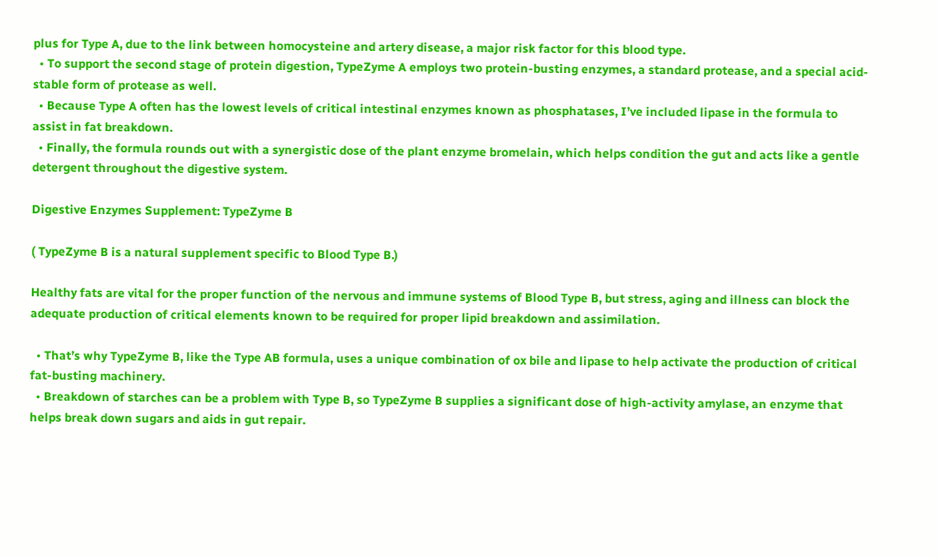plus for Type A, due to the link between homocysteine and artery disease, a major risk factor for this blood type.
  • To support the second stage of protein digestion, TypeZyme A employs two protein-busting enzymes, a standard protease, and a special acid-stable form of protease as well.
  • Because Type A often has the lowest levels of critical intestinal enzymes known as phosphatases, I’ve included lipase in the formula to assist in fat breakdown.
  • Finally, the formula rounds out with a synergistic dose of the plant enzyme bromelain, which helps condition the gut and acts like a gentle detergent throughout the digestive system.

Digestive Enzymes Supplement: TypeZyme B

( TypeZyme B is a natural supplement specific to Blood Type B.)

Healthy fats are vital for the proper function of the nervous and immune systems of Blood Type B, but stress, aging and illness can block the adequate production of critical elements known to be required for proper lipid breakdown and assimilation.

  • That’s why TypeZyme B, like the Type AB formula, uses a unique combination of ox bile and lipase to help activate the production of critical fat-busting machinery.
  • Breakdown of starches can be a problem with Type B, so TypeZyme B supplies a significant dose of high-activity amylase, an enzyme that helps break down sugars and aids in gut repair.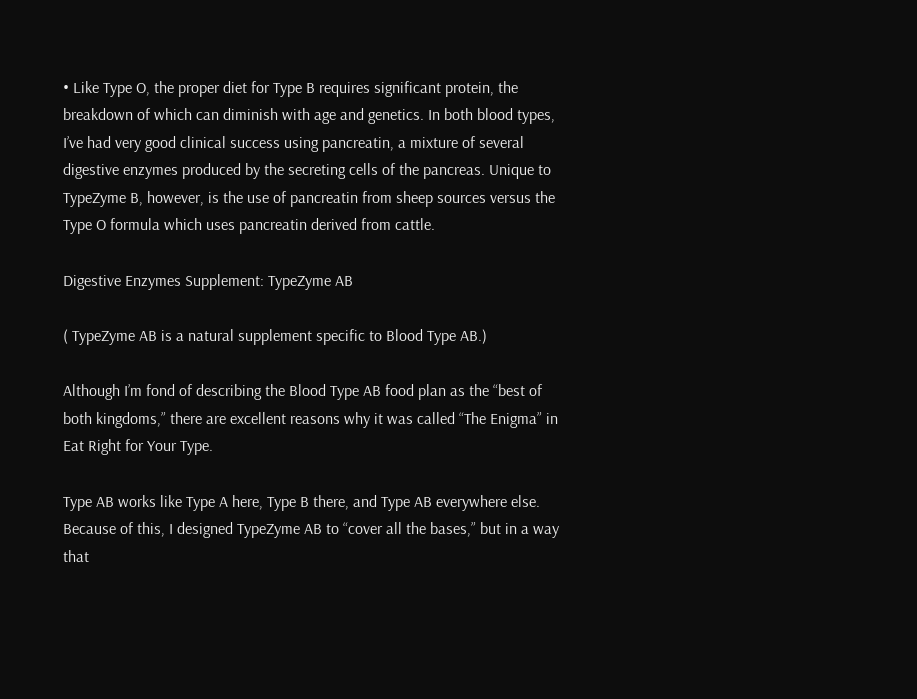• Like Type O, the proper diet for Type B requires significant protein, the breakdown of which can diminish with age and genetics. In both blood types, I’ve had very good clinical success using pancreatin, a mixture of several digestive enzymes produced by the secreting cells of the pancreas. Unique to TypeZyme B, however, is the use of pancreatin from sheep sources versus the Type O formula which uses pancreatin derived from cattle.

Digestive Enzymes Supplement: TypeZyme AB

( TypeZyme AB is a natural supplement specific to Blood Type AB.)

Although I’m fond of describing the Blood Type AB food plan as the “best of both kingdoms,” there are excellent reasons why it was called “The Enigma” in Eat Right for Your Type.

Type AB works like Type A here, Type B there, and Type AB everywhere else. Because of this, I designed TypeZyme AB to “cover all the bases,” but in a way that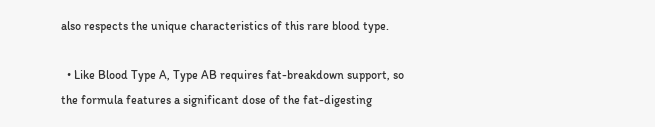also respects the unique characteristics of this rare blood type.

  • Like Blood Type A, Type AB requires fat-breakdown support, so the formula features a significant dose of the fat-digesting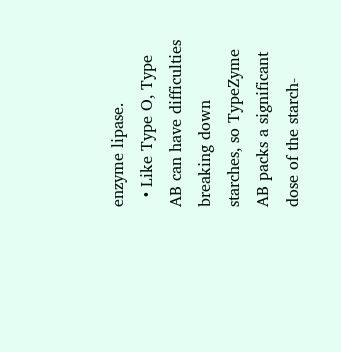enzyme lipase.
  • Like Type O, Type AB can have difficulties breaking down starches, so TypeZyme AB packs a significant dose of the starch-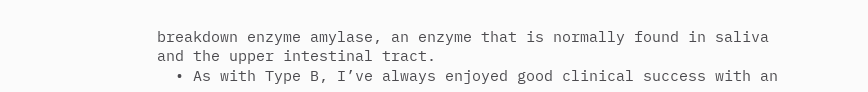breakdown enzyme amylase, an enzyme that is normally found in saliva and the upper intestinal tract.
  • As with Type B, I’ve always enjoyed good clinical success with an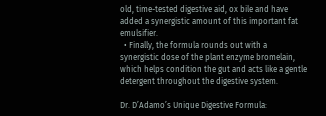old, time-tested digestive aid, ox bile and have added a synergistic amount of this important fat emulsifier.
  • Finally, the formula rounds out with a synergistic dose of the plant enzyme bromelain, which helps condition the gut and acts like a gentle detergent throughout the digestive system.

Dr. D’Adamo’s Unique Digestive Formula: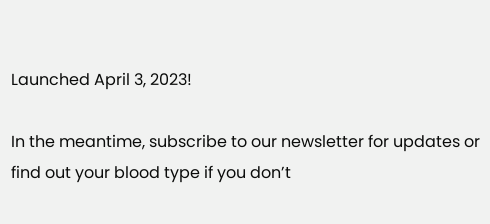Launched April 3, 2023!

In the meantime, subscribe to our newsletter for updates or find out your blood type if you don’t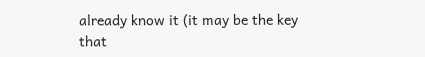already know it (it may be the key that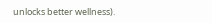unlocks better wellness).